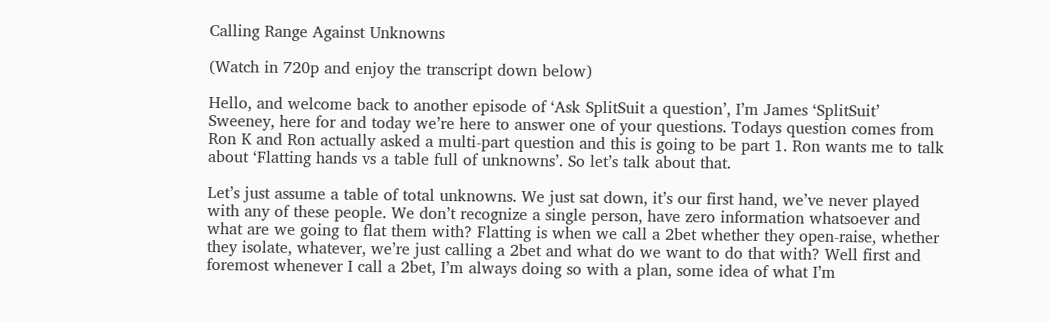Calling Range Against Unknowns

(Watch in 720p and enjoy the transcript down below)

Hello, and welcome back to another episode of ‘Ask SplitSuit a question’, I’m James ‘SplitSuit’ Sweeney, here for and today we’re here to answer one of your questions. Todays question comes from Ron K and Ron actually asked a multi-part question and this is going to be part 1. Ron wants me to talk about ‘Flatting hands vs a table full of unknowns’. So let’s talk about that.

Let’s just assume a table of total unknowns. We just sat down, it’s our first hand, we’ve never played with any of these people. We don’t recognize a single person, have zero information whatsoever and what are we going to flat them with? Flatting is when we call a 2bet whether they open-raise, whether they isolate, whatever, we’re just calling a 2bet and what do we want to do that with? Well first and foremost whenever I call a 2bet, I’m always doing so with a plan, some idea of what I’m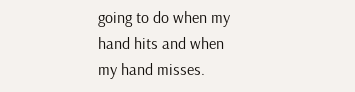going to do when my hand hits and when my hand misses.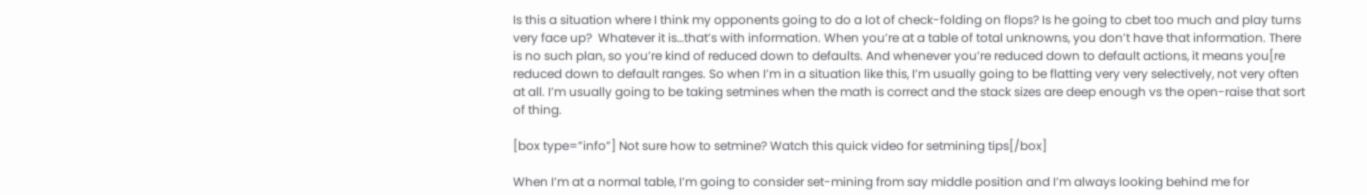Is this a situation where I think my opponents going to do a lot of check-folding on flops? Is he going to cbet too much and play turns very face up?  Whatever it is…that’s with information. When you’re at a table of total unknowns, you don’t have that information. There is no such plan, so you’re kind of reduced down to defaults. And whenever you’re reduced down to default actions, it means you[re reduced down to default ranges. So when I’m in a situation like this, I’m usually going to be flatting very very selectively, not very often at all. I’m usually going to be taking setmines when the math is correct and the stack sizes are deep enough vs the open-raise that sort of thing.

[box type=”info”] Not sure how to setmine? Watch this quick video for setmining tips[/box]

When I’m at a normal table, I’m going to consider set-mining from say middle position and I’m always looking behind me for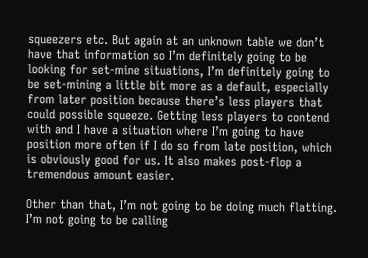squeezers etc. But again at an unknown table we don’t have that information so I’m definitely going to be looking for set-mine situations, I’m definitely going to be set-mining a little bit more as a default, especially from later position because there’s less players that could possible squeeze. Getting less players to contend with and I have a situation where I’m going to have position more often if I do so from late position, which is obviously good for us. It also makes post-flop a tremendous amount easier.

Other than that, I’m not going to be doing much flatting. I’m not going to be calling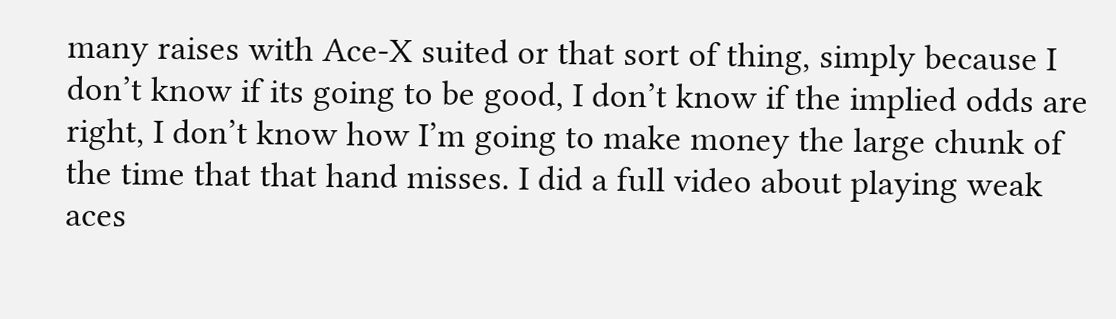many raises with Ace-X suited or that sort of thing, simply because I don’t know if its going to be good, I don’t know if the implied odds are right, I don’t know how I’m going to make money the large chunk of the time that that hand misses. I did a full video about playing weak aces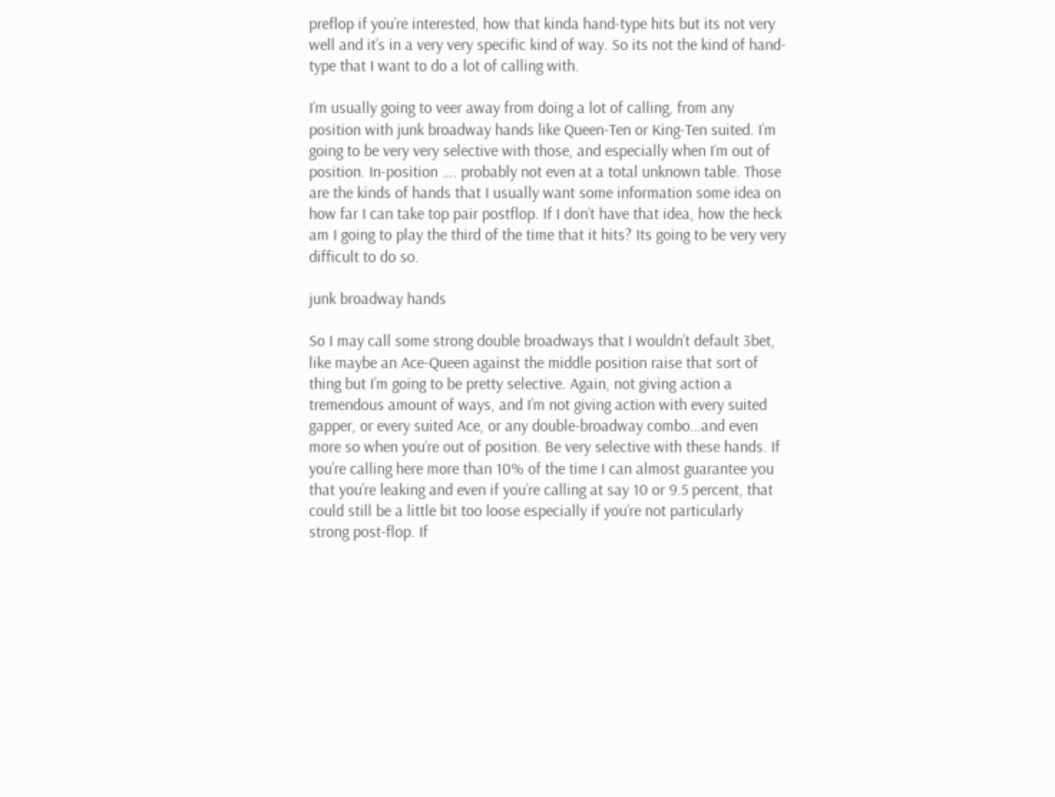preflop if you’re interested, how that kinda hand-type hits but its not very well and it’s in a very very specific kind of way. So its not the kind of hand-type that I want to do a lot of calling with.

I’m usually going to veer away from doing a lot of calling, from any position with junk broadway hands like Queen-Ten or King-Ten suited. I’m going to be very very selective with those, and especially when I’m out of position. In-position …. probably not even at a total unknown table. Those are the kinds of hands that I usually want some information some idea on how far I can take top pair postflop. If I don’t have that idea, how the heck am I going to play the third of the time that it hits? Its going to be very very difficult to do so.

junk broadway hands

So I may call some strong double broadways that I wouldn’t default 3bet, like maybe an Ace-Queen against the middle position raise that sort of thing but I’m going to be pretty selective. Again, not giving action a tremendous amount of ways, and I’m not giving action with every suited gapper, or every suited Ace, or any double-broadway combo…and even more so when you’re out of position. Be very selective with these hands. If you’re calling here more than 10% of the time I can almost guarantee you that you’re leaking and even if you’re calling at say 10 or 9.5 percent, that could still be a little bit too loose especially if you’re not particularly strong post-flop. If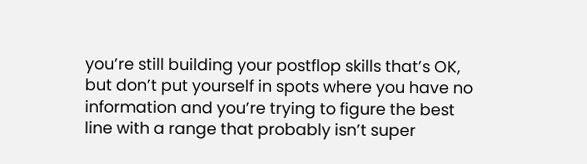you’re still building your postflop skills that’s OK, but don’t put yourself in spots where you have no information and you’re trying to figure the best line with a range that probably isn’t super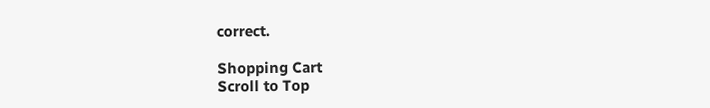correct.

Shopping Cart
Scroll to Top